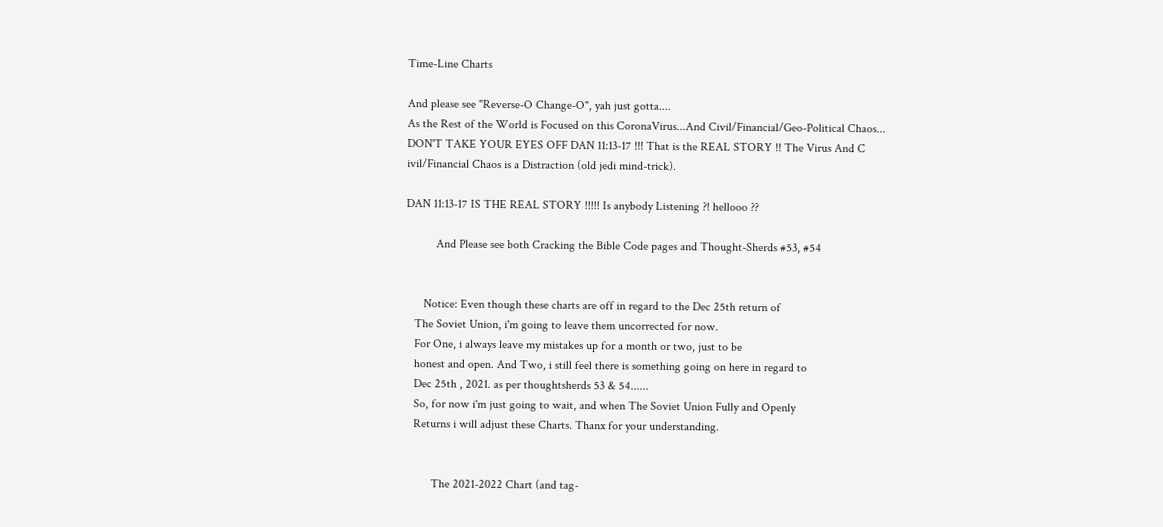Time-Line Charts

And please see "Reverse-O Change-O", yah just gotta....
As the Rest of the World is Focused on this CoronaVirus...And Civil/Financial/Geo-Political Chaos...
DON'T TAKE YOUR EYES OFF DAN 11:13-17 !!! That is the REAL STORY !! The Virus And C
ivil/Financial Chaos is a Distraction (old jedi mind-trick).

DAN 11:13-17 IS THE REAL STORY !!!!! Is anybody Listening ?! hellooo ??

          And Please see both Cracking the Bible Code pages and Thought-Sherds #53, #54


      Notice: Even though these charts are off in regard to the Dec 25th return of
   The Soviet Union, i'm going to leave them uncorrected for now.
   For One, i always leave my mistakes up for a month or two, just to be
   honest and open. And Two, i still feel there is something going on here in regard to
   Dec 25th , 2021. as per thoughtsherds 53 & 54......
   So, for now i'm just going to wait, and when The Soviet Union Fully and Openly
   Returns i will adjust these Charts. Thanx for your understanding.


         The 2021-2022 Chart (and tag-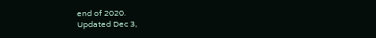end of 2020.
Updated Dec 3,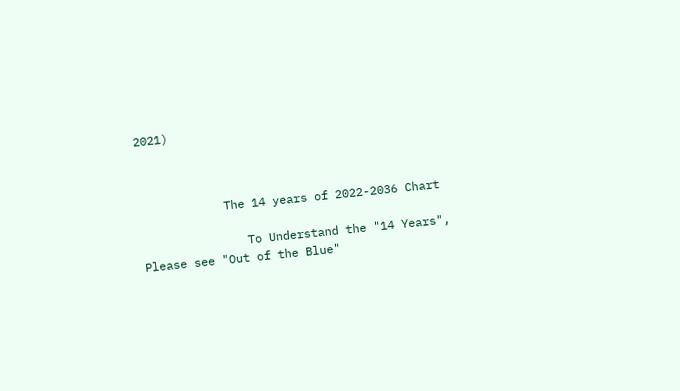2021)



            The 14 years of 2022-2036 Chart

               To Understand the "14 Years", Please see "Out of the Blue"